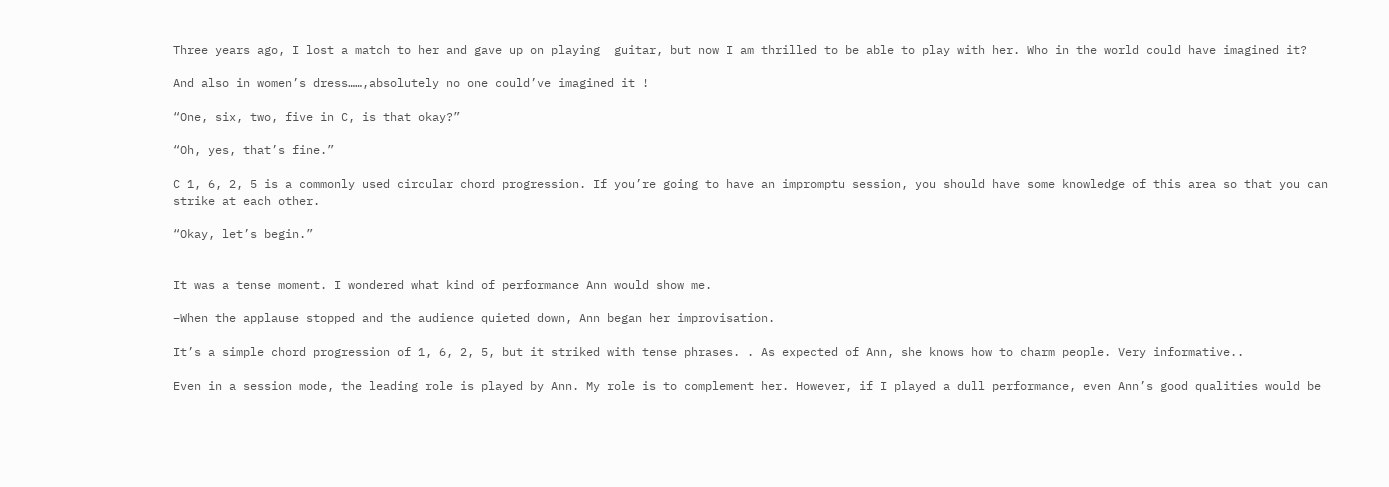Three years ago, I lost a match to her and gave up on playing  guitar, but now I am thrilled to be able to play with her. Who in the world could have imagined it?

And also in women’s dress……,absolutely no one could’ve imagined it !

“One, six, two, five in C, is that okay?”

“Oh, yes, that’s fine.”

C 1, 6, 2, 5 is a commonly used circular chord progression. If you’re going to have an impromptu session, you should have some knowledge of this area so that you can strike at each other.

“Okay, let’s begin.”


It was a tense moment. I wondered what kind of performance Ann would show me.

–When the applause stopped and the audience quieted down, Ann began her improvisation.

It’s a simple chord progression of 1, 6, 2, 5, but it striked with tense phrases. . As expected of Ann, she knows how to charm people. Very informative..

Even in a session mode, the leading role is played by Ann. My role is to complement her. However, if I played a dull performance, even Ann’s good qualities would be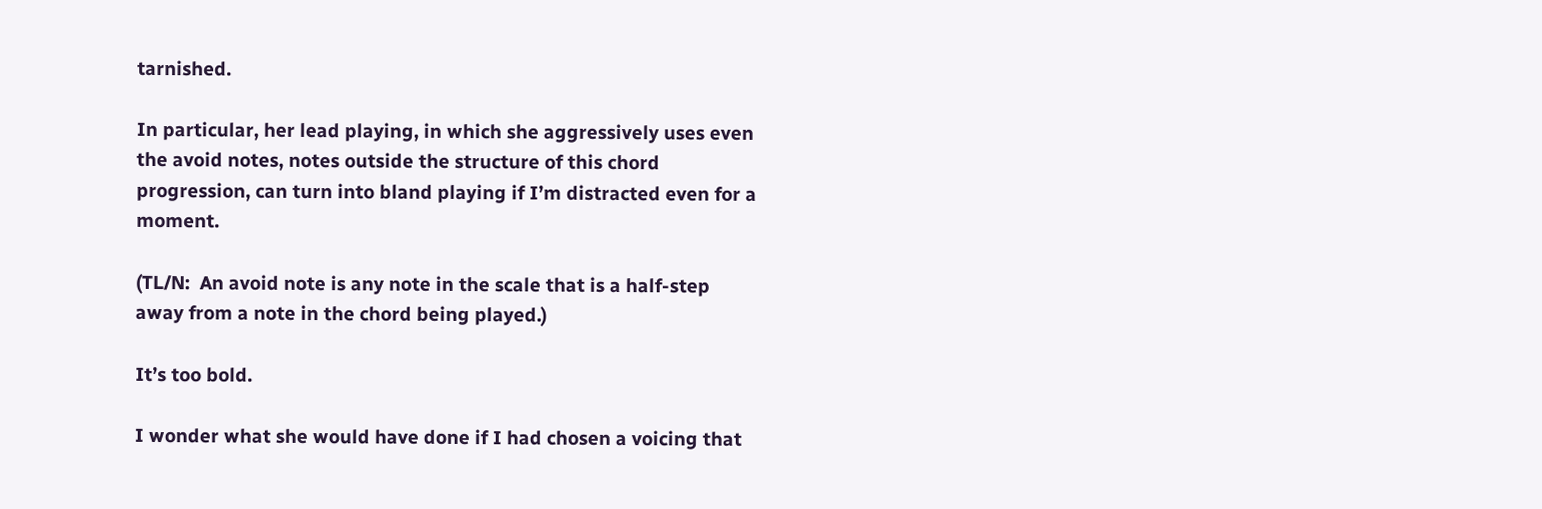tarnished.

In particular, her lead playing, in which she aggressively uses even the avoid notes, notes outside the structure of this chord progression, can turn into bland playing if I’m distracted even for a moment.

(TL/N:  An avoid note is any note in the scale that is a half-step away from a note in the chord being played.)

It’s too bold.

I wonder what she would have done if I had chosen a voicing that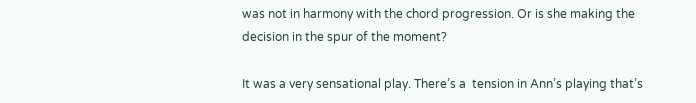was not in harmony with the chord progression. Or is she making the decision in the spur of the moment?

It was a very sensational play. There’s a  tension in Ann’s playing that’s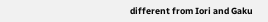different from Iori and Gaku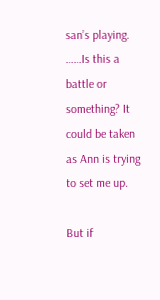san’s playing. ……Is this a battle or something? It could be taken as Ann is trying to set me up.

But if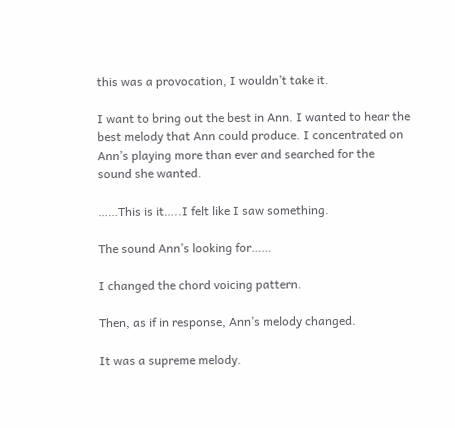this was a provocation, I wouldn’t take it.

I want to bring out the best in Ann. I wanted to hear the best melody that Ann could produce. I concentrated on Ann’s playing more than ever and searched for the sound she wanted.

……This is it…..I felt like I saw something.

The sound Ann’s looking for……

I changed the chord voicing pattern.

Then, as if in response, Ann’s melody changed.

It was a supreme melody.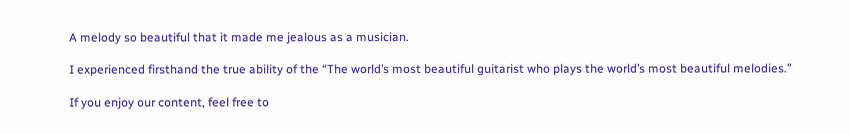A melody so beautiful that it made me jealous as a musician.

I experienced firsthand the true ability of the “The world’s most beautiful guitarist who plays the world’s most beautiful melodies.”

If you enjoy our content, feel free to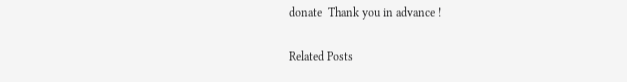donate  Thank you in advance !

Related Posts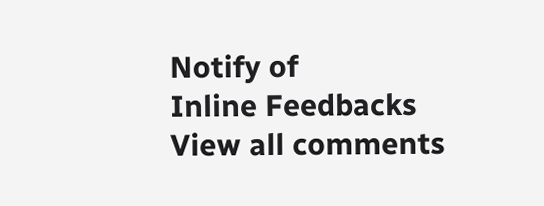Notify of
Inline Feedbacks
View all comments